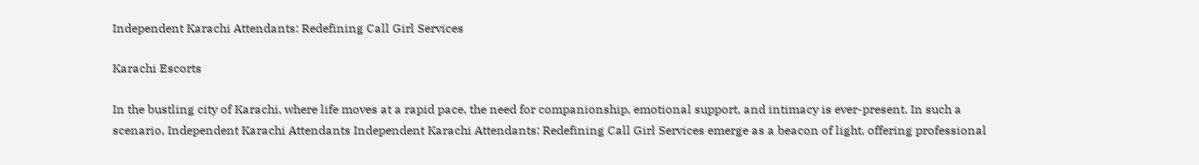Independent Karachi Attendants: Redefining Call Girl Services

Karachi Escorts

In the bustling city of Karachi, where life moves at a rapid pace, the need for companionship, emotional support, and intimacy is ever-present. In such a scenario, Independent Karachi Attendants Independent Karachi Attendants: Redefining Call Girl Services emerge as a beacon of light, offering professional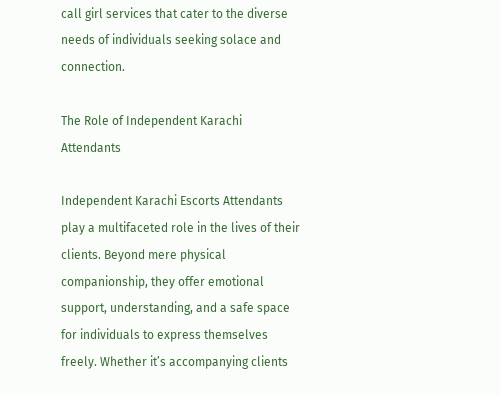call girl services that cater to the diverse needs of individuals seeking solace and connection.

The Role of Independent Karachi Attendants

Independent Karachi Escorts Attendants play a multifaceted role in the lives of their clients. Beyond mere physical companionship, they offer emotional support, understanding, and a safe space for individuals to express themselves freely. Whether it’s accompanying clients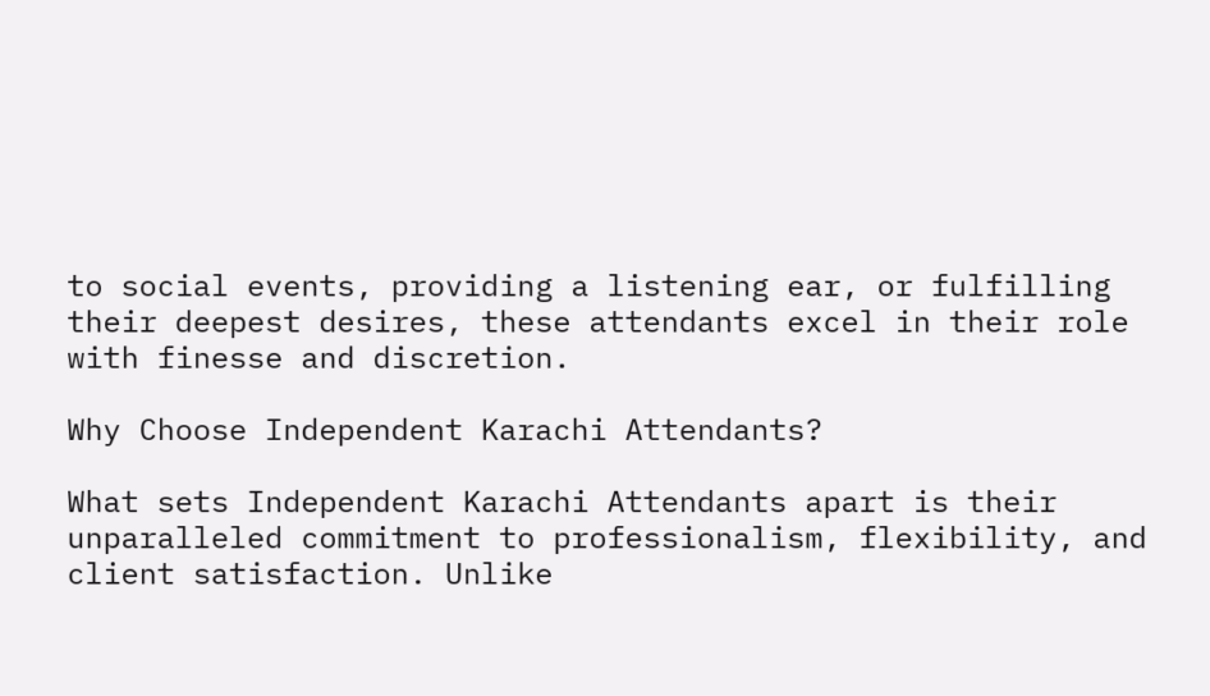to social events, providing a listening ear, or fulfilling their deepest desires, these attendants excel in their role with finesse and discretion.

Why Choose Independent Karachi Attendants?

What sets Independent Karachi Attendants apart is their unparalleled commitment to professionalism, flexibility, and client satisfaction. Unlike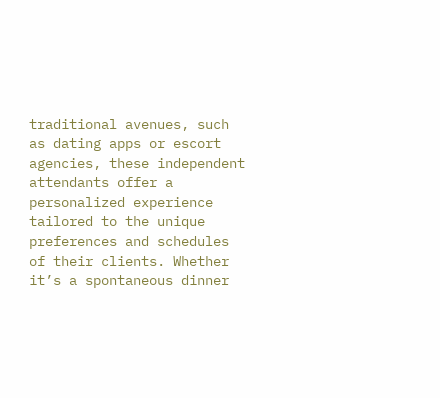traditional avenues, such as dating apps or escort agencies, these independent attendants offer a personalized experience tailored to the unique preferences and schedules of their clients. Whether it’s a spontaneous dinner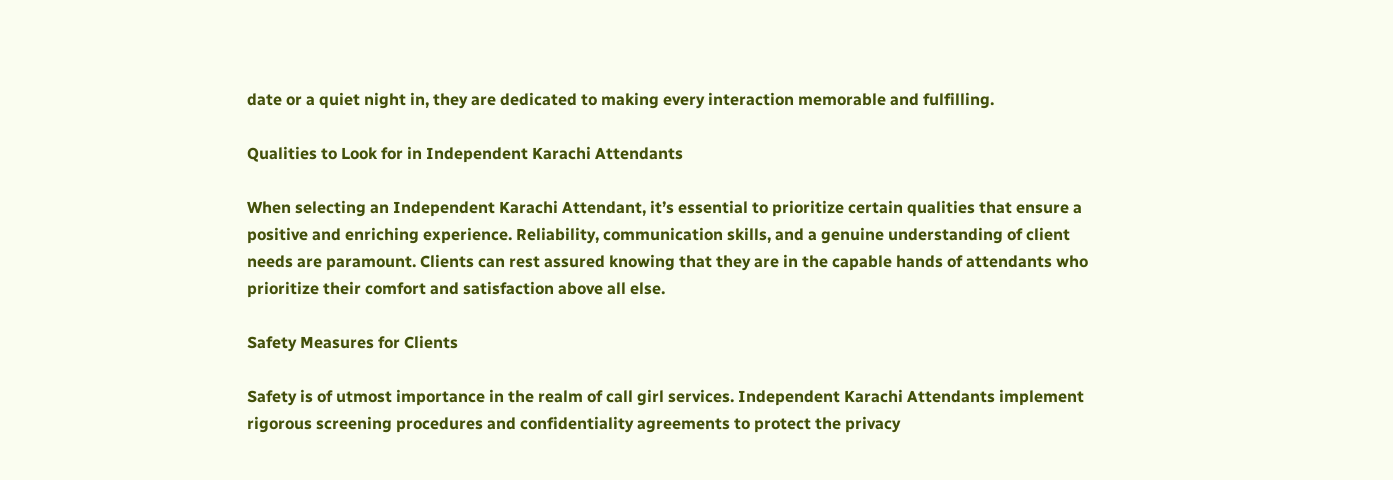date or a quiet night in, they are dedicated to making every interaction memorable and fulfilling.

Qualities to Look for in Independent Karachi Attendants

When selecting an Independent Karachi Attendant, it’s essential to prioritize certain qualities that ensure a positive and enriching experience. Reliability, communication skills, and a genuine understanding of client needs are paramount. Clients can rest assured knowing that they are in the capable hands of attendants who prioritize their comfort and satisfaction above all else.

Safety Measures for Clients

Safety is of utmost importance in the realm of call girl services. Independent Karachi Attendants implement rigorous screening procedures and confidentiality agreements to protect the privacy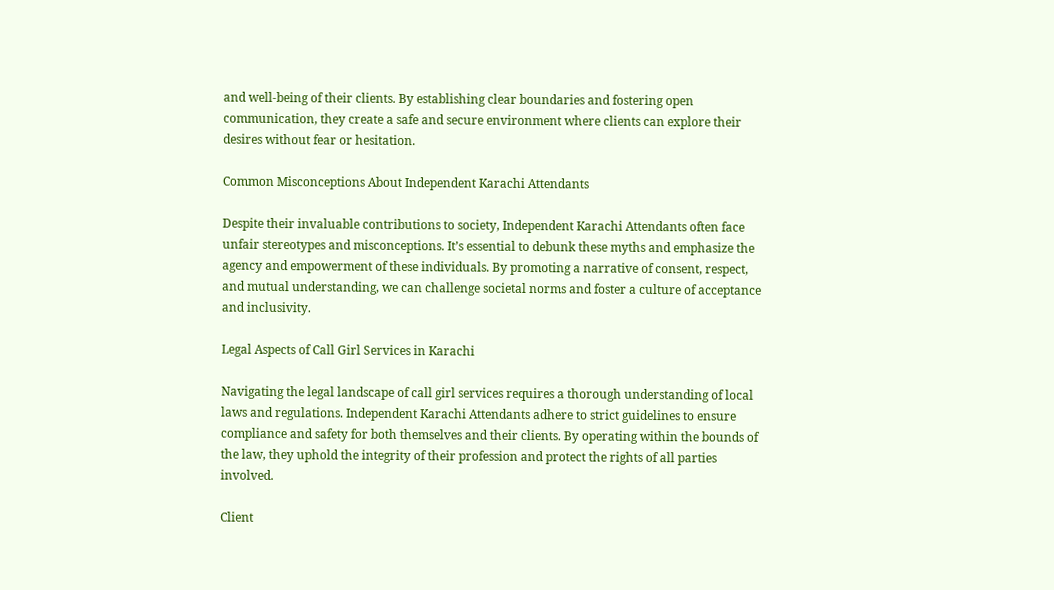and well-being of their clients. By establishing clear boundaries and fostering open communication, they create a safe and secure environment where clients can explore their desires without fear or hesitation.

Common Misconceptions About Independent Karachi Attendants

Despite their invaluable contributions to society, Independent Karachi Attendants often face unfair stereotypes and misconceptions. It’s essential to debunk these myths and emphasize the agency and empowerment of these individuals. By promoting a narrative of consent, respect, and mutual understanding, we can challenge societal norms and foster a culture of acceptance and inclusivity.

Legal Aspects of Call Girl Services in Karachi

Navigating the legal landscape of call girl services requires a thorough understanding of local laws and regulations. Independent Karachi Attendants adhere to strict guidelines to ensure compliance and safety for both themselves and their clients. By operating within the bounds of the law, they uphold the integrity of their profession and protect the rights of all parties involved.

Client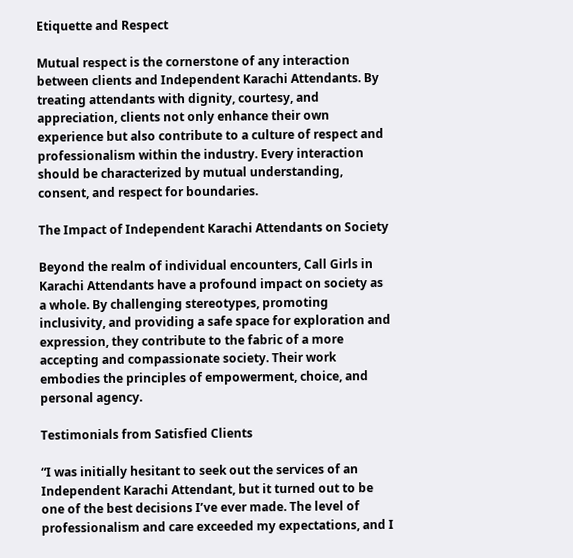Etiquette and Respect

Mutual respect is the cornerstone of any interaction between clients and Independent Karachi Attendants. By treating attendants with dignity, courtesy, and appreciation, clients not only enhance their own experience but also contribute to a culture of respect and professionalism within the industry. Every interaction should be characterized by mutual understanding, consent, and respect for boundaries.

The Impact of Independent Karachi Attendants on Society

Beyond the realm of individual encounters, Call Girls in Karachi Attendants have a profound impact on society as a whole. By challenging stereotypes, promoting inclusivity, and providing a safe space for exploration and expression, they contribute to the fabric of a more accepting and compassionate society. Their work embodies the principles of empowerment, choice, and personal agency.

Testimonials from Satisfied Clients

“I was initially hesitant to seek out the services of an Independent Karachi Attendant, but it turned out to be one of the best decisions I’ve ever made. The level of professionalism and care exceeded my expectations, and I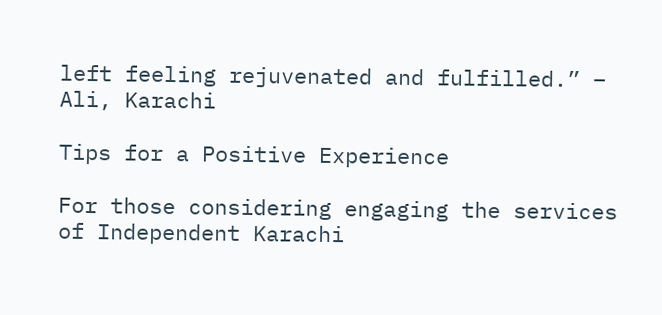left feeling rejuvenated and fulfilled.” – Ali, Karachi

Tips for a Positive Experience

For those considering engaging the services of Independent Karachi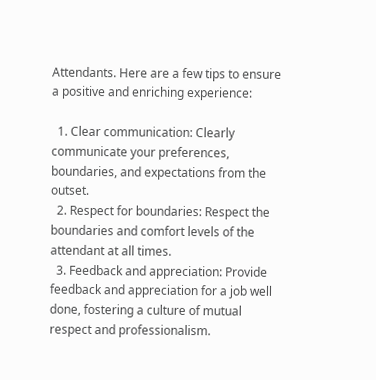Attendants. Here are a few tips to ensure a positive and enriching experience:

  1. Clear communication: Clearly communicate your preferences, boundaries, and expectations from the outset.
  2. Respect for boundaries: Respect the boundaries and comfort levels of the attendant at all times.
  3. Feedback and appreciation: Provide feedback and appreciation for a job well done, fostering a culture of mutual respect and professionalism.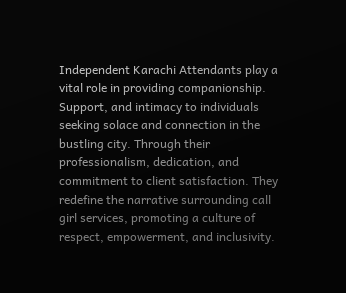Independent Karachi Attendants play a vital role in providing companionship. Support, and intimacy to individuals seeking solace and connection in the bustling city. Through their professionalism, dedication, and commitment to client satisfaction. They redefine the narrative surrounding call girl services, promoting a culture of respect, empowerment, and inclusivity.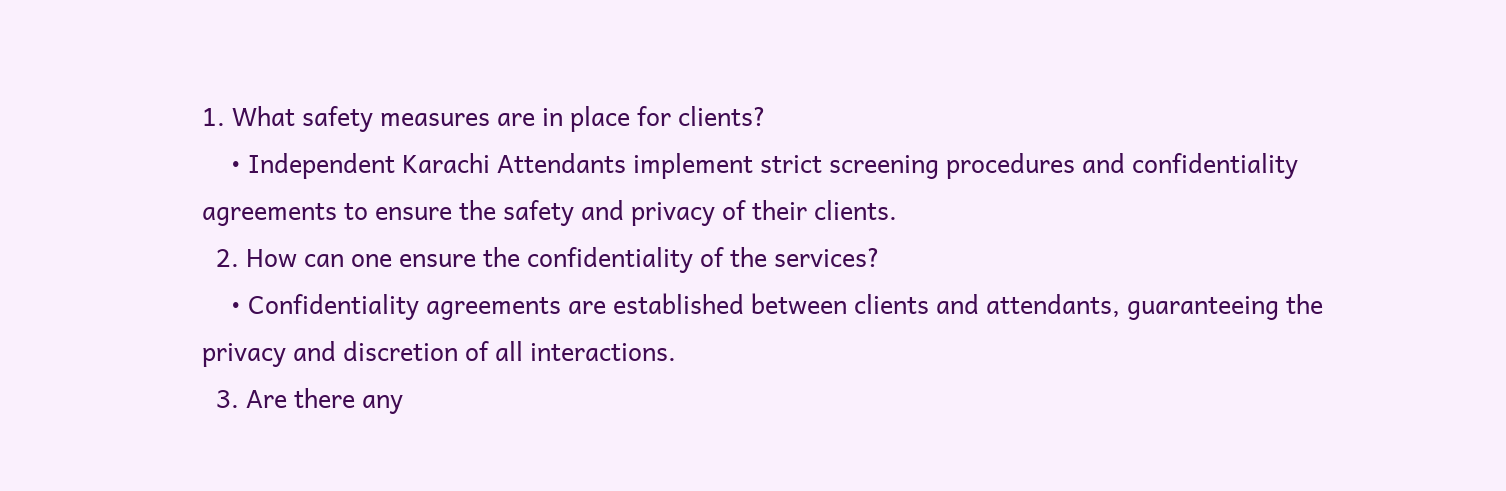1. What safety measures are in place for clients?
    • Independent Karachi Attendants implement strict screening procedures and confidentiality agreements to ensure the safety and privacy of their clients.
  2. How can one ensure the confidentiality of the services?
    • Confidentiality agreements are established between clients and attendants, guaranteeing the privacy and discretion of all interactions.
  3. Are there any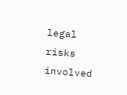legal risks involved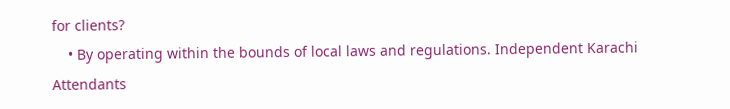for clients?
    • By operating within the bounds of local laws and regulations. Independent Karachi Attendants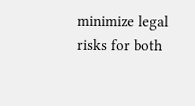minimize legal risks for both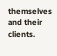themselves and their clients.